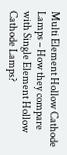Multi Element Hollow Cathode Lamps – How they compare with Single Element Hollow Cathode Lamps?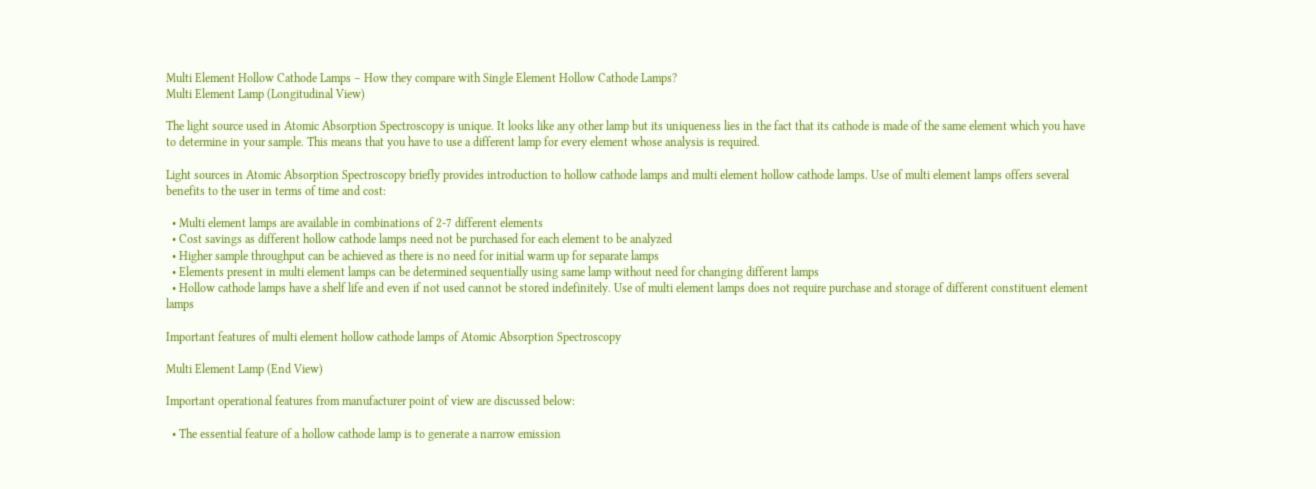Multi Element Hollow Cathode Lamps – How they compare with Single Element Hollow Cathode Lamps?
Multi Element Lamp (Longitudinal View)

The light source used in Atomic Absorption Spectroscopy is unique. It looks like any other lamp but its uniqueness lies in the fact that its cathode is made of the same element which you have to determine in your sample. This means that you have to use a different lamp for every element whose analysis is required.

Light sources in Atomic Absorption Spectroscopy briefly provides introduction to hollow cathode lamps and multi element hollow cathode lamps. Use of multi element lamps offers several benefits to the user in terms of time and cost:

  • Multi element lamps are available in combinations of 2-7 different elements
  • Cost savings as different hollow cathode lamps need not be purchased for each element to be analyzed
  • Higher sample throughput can be achieved as there is no need for initial warm up for separate lamps
  • Elements present in multi element lamps can be determined sequentially using same lamp without need for changing different lamps
  • Hollow cathode lamps have a shelf life and even if not used cannot be stored indefinitely. Use of multi element lamps does not require purchase and storage of different constituent element lamps

Important features of multi element hollow cathode lamps of Atomic Absorption Spectroscopy

Multi Element Lamp (End View)

Important operational features from manufacturer point of view are discussed below:

  • The essential feature of a hollow cathode lamp is to generate a narrow emission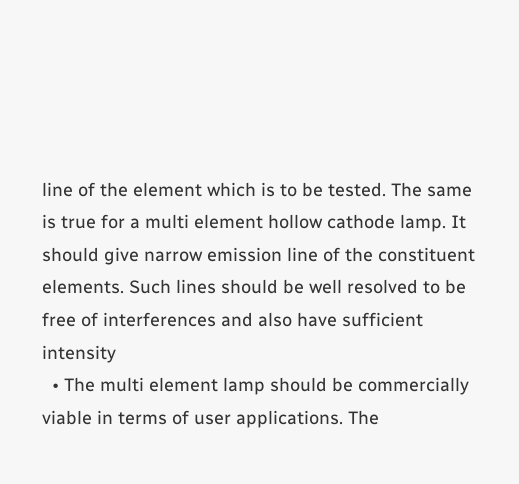line of the element which is to be tested. The same is true for a multi element hollow cathode lamp. It should give narrow emission line of the constituent elements. Such lines should be well resolved to be free of interferences and also have sufficient intensity
  • The multi element lamp should be commercially viable in terms of user applications. The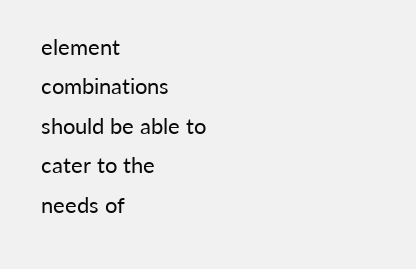element combinations should be able to cater to the needs of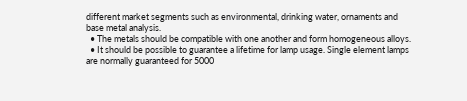different market segments such as environmental, drinking water, ornaments and base metal analysis.
  • The metals should be compatible with one another and form homogeneous alloys.
  • It should be possible to guarantee a lifetime for lamp usage. Single element lamps are normally guaranteed for 5000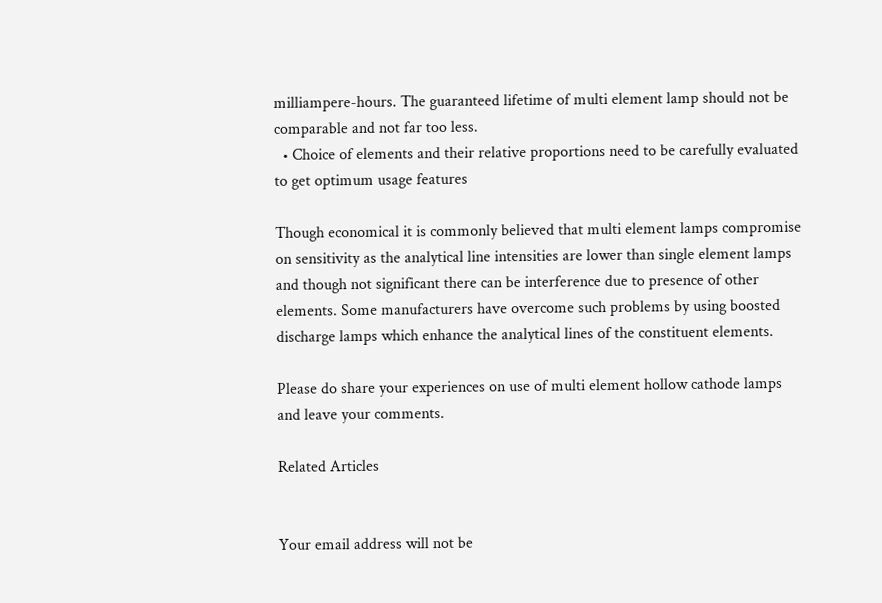milliampere-hours. The guaranteed lifetime of multi element lamp should not be comparable and not far too less.
  • Choice of elements and their relative proportions need to be carefully evaluated to get optimum usage features

Though economical it is commonly believed that multi element lamps compromise on sensitivity as the analytical line intensities are lower than single element lamps and though not significant there can be interference due to presence of other elements. Some manufacturers have overcome such problems by using boosted discharge lamps which enhance the analytical lines of the constituent elements.

Please do share your experiences on use of multi element hollow cathode lamps and leave your comments.

Related Articles


Your email address will not be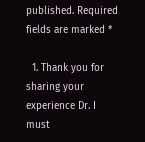published. Required fields are marked *

  1. Thank you for sharing your experience Dr. I must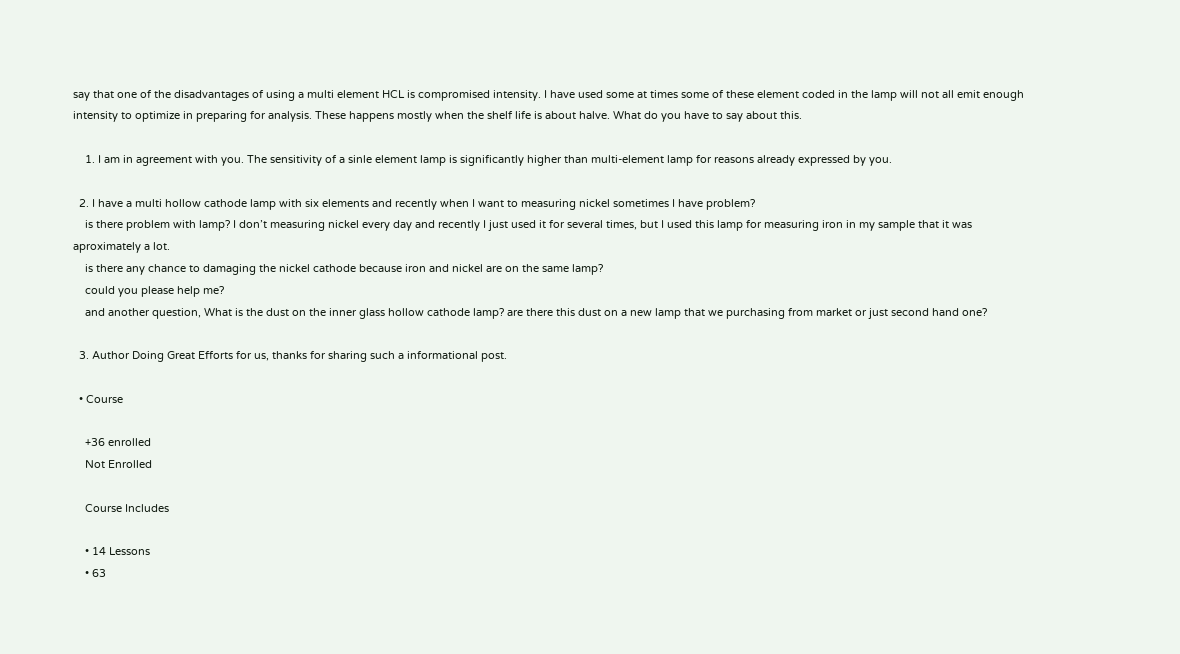say that one of the disadvantages of using a multi element HCL is compromised intensity. I have used some at times some of these element coded in the lamp will not all emit enough intensity to optimize in preparing for analysis. These happens mostly when the shelf life is about halve. What do you have to say about this.

    1. I am in agreement with you. The sensitivity of a sinle element lamp is significantly higher than multi-element lamp for reasons already expressed by you.

  2. I have a multi hollow cathode lamp with six elements and recently when I want to measuring nickel sometimes I have problem?
    is there problem with lamp? I don’t measuring nickel every day and recently I just used it for several times, but I used this lamp for measuring iron in my sample that it was aproximately a lot.
    is there any chance to damaging the nickel cathode because iron and nickel are on the same lamp?
    could you please help me?
    and another question, What is the dust on the inner glass hollow cathode lamp? are there this dust on a new lamp that we purchasing from market or just second hand one?

  3. Author Doing Great Efforts for us, thanks for sharing such a informational post.

  • Course

    +36 enrolled
    Not Enrolled

    Course Includes

    • 14 Lessons
    • 63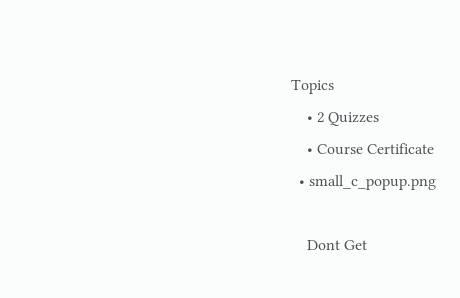Topics
    • 2 Quizzes
    • Course Certificate
  • small_c_popup.png

    Dont Get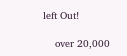left Out!

    over 20,000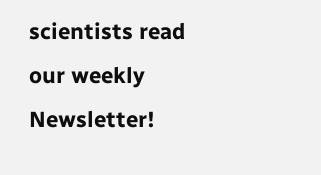scientists read our weekly Newsletter!